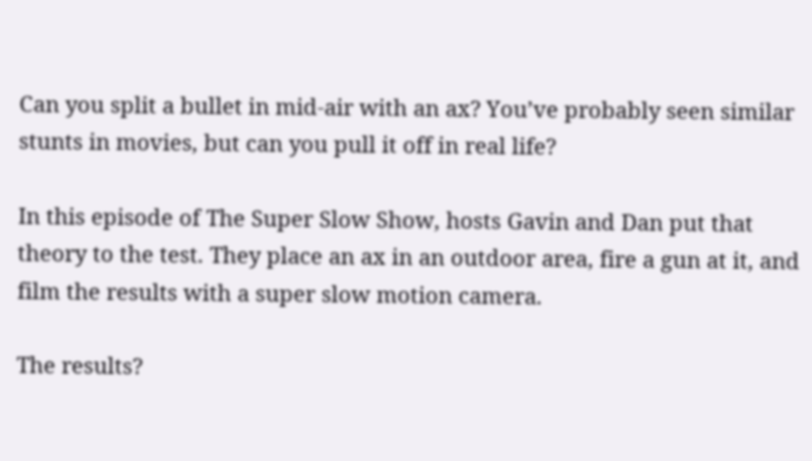Can you split a bullet in mid-air with an ax? You’ve probably seen similar stunts in movies, but can you pull it off in real life?

In this episode of The Super Slow Show, hosts Gavin and Dan put that theory to the test. They place an ax in an outdoor area, fire a gun at it, and film the results with a super slow motion camera.

The results?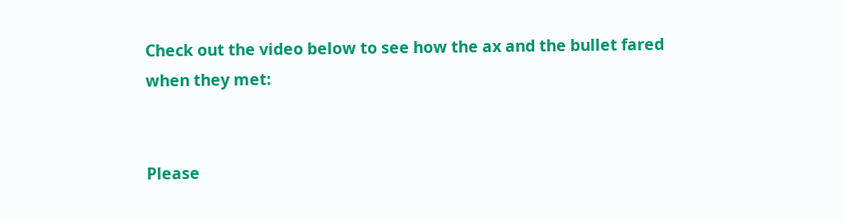Check out the video below to see how the ax and the bullet fared when they met:


Please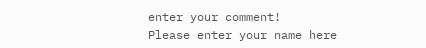enter your comment!
Please enter your name here